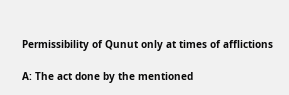Permissibility of Qunut only at times of afflictions

A: The act done by the mentioned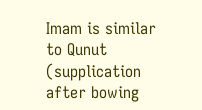Imam is similar to Qunut (supplication after bowing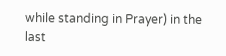while standing in Prayer) in the last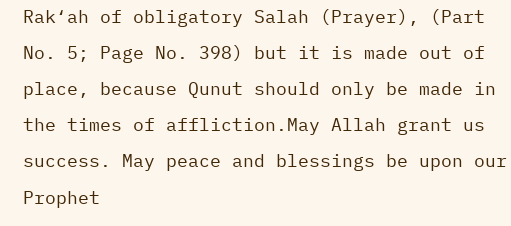Rak‘ah of obligatory Salah (Prayer), (Part No. 5; Page No. 398) but it is made out of place, because Qunut should only be made in the times of affliction.May Allah grant us success. May peace and blessings be upon our Prophet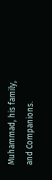Muhammad, his family, and Companions.